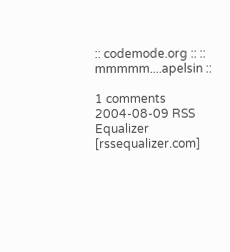:: codemode.org :: :: mmmmm....apelsin ::

1 comments 2004-08-09 RSS Equalizer [rssequalizer.com]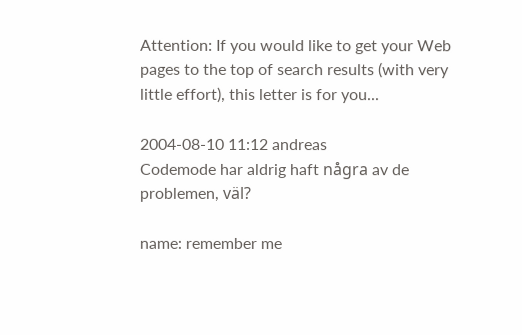Attention: If you would like to get your Web pages to the top of search results (with very little effort), this letter is for you...

2004-08-10 11:12 andreas
Codemode har aldrig haft några av de problemen, väl?

name: remember me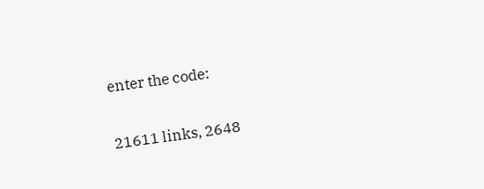enter the code:

21611 links, 2648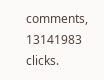comments, 13141983 clicks.